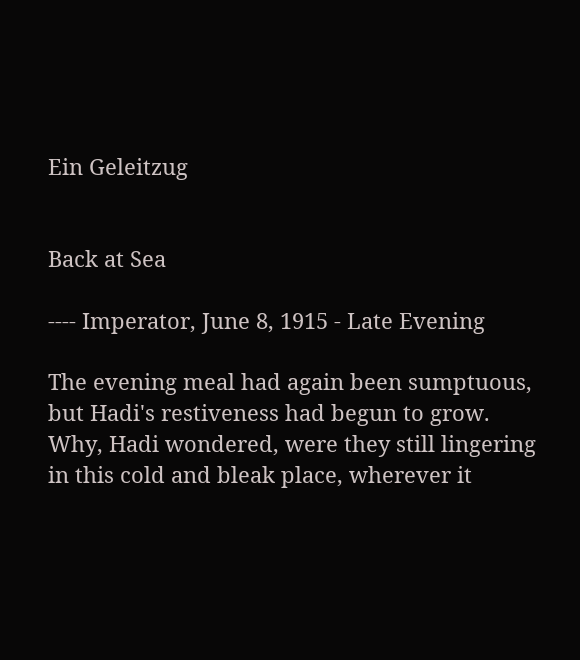Ein Geleitzug


Back at Sea

---- Imperator, June 8, 1915 - Late Evening

The evening meal had again been sumptuous, but Hadi's restiveness had begun to grow. Why, Hadi wondered, were they still lingering in this cold and bleak place, wherever it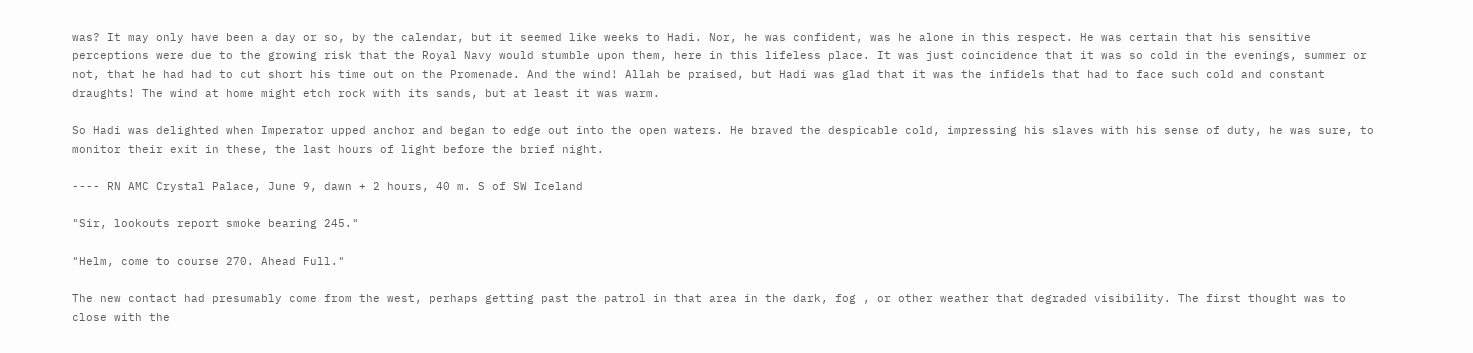was? It may only have been a day or so, by the calendar, but it seemed like weeks to Hadi. Nor, he was confident, was he alone in this respect. He was certain that his sensitive perceptions were due to the growing risk that the Royal Navy would stumble upon them, here in this lifeless place. It was just coincidence that it was so cold in the evenings, summer or not, that he had had to cut short his time out on the Promenade. And the wind! Allah be praised, but Hadi was glad that it was the infidels that had to face such cold and constant draughts! The wind at home might etch rock with its sands, but at least it was warm.

So Hadi was delighted when Imperator upped anchor and began to edge out into the open waters. He braved the despicable cold, impressing his slaves with his sense of duty, he was sure, to monitor their exit in these, the last hours of light before the brief night.

---- RN AMC Crystal Palace, June 9, dawn + 2 hours, 40 m. S of SW Iceland

"Sir, lookouts report smoke bearing 245."

"Helm, come to course 270. Ahead Full."

The new contact had presumably come from the west, perhaps getting past the patrol in that area in the dark, fog , or other weather that degraded visibility. The first thought was to close with the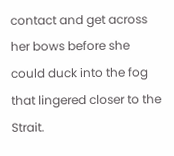contact and get across her bows before she could duck into the fog that lingered closer to the Strait.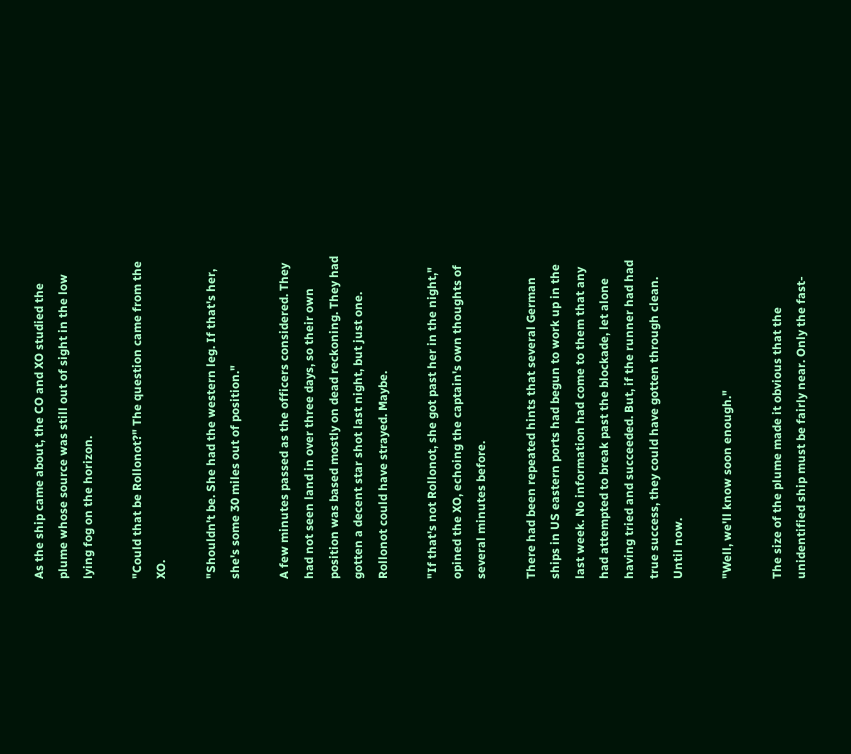As the ship came about, the CO and XO studied the plume whose source was still out of sight in the low lying fog on the horizon.

"Could that be Rollonot?" The question came from the XO.

"Shouldn't be. She had the western leg. If that's her, she's some 30 miles out of position."

A few minutes passed as the officers considered. They had not seen land in over three days, so their own position was based mostly on dead reckoning. They had gotten a decent star shot last night, but just one. Rollonot could have strayed. Maybe.

"If that's not Rollonot, she got past her in the night," opined the XO, echoing the captain's own thoughts of several minutes before.

There had been repeated hints that several German ships in US eastern ports had begun to work up in the last week. No information had come to them that any had attempted to break past the blockade, let alone having tried and succeeded. But, if the runner had had true success, they could have gotten through clean. Until now.

"Well, we'll know soon enough."

The size of the plume made it obvious that the unidentified ship must be fairly near. Only the fast-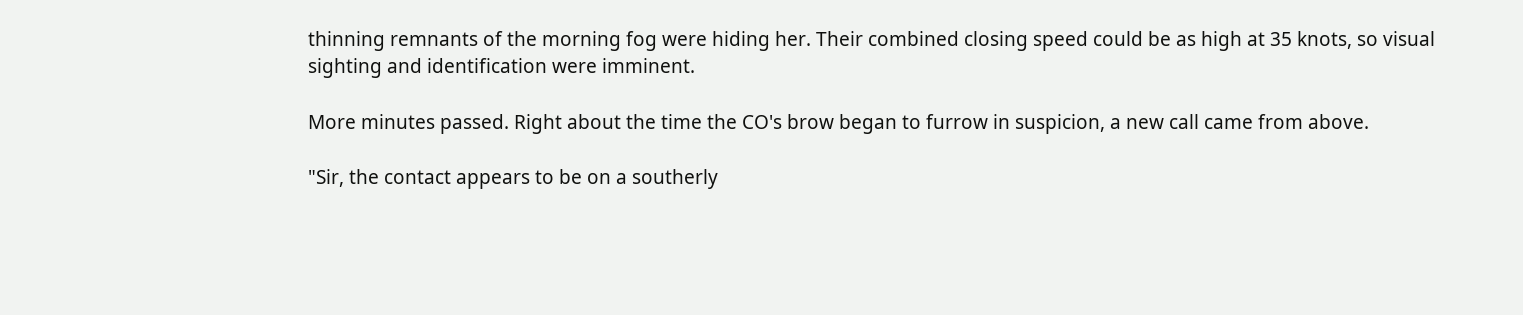thinning remnants of the morning fog were hiding her. Their combined closing speed could be as high at 35 knots, so visual sighting and identification were imminent.

More minutes passed. Right about the time the CO's brow began to furrow in suspicion, a new call came from above.

"Sir, the contact appears to be on a southerly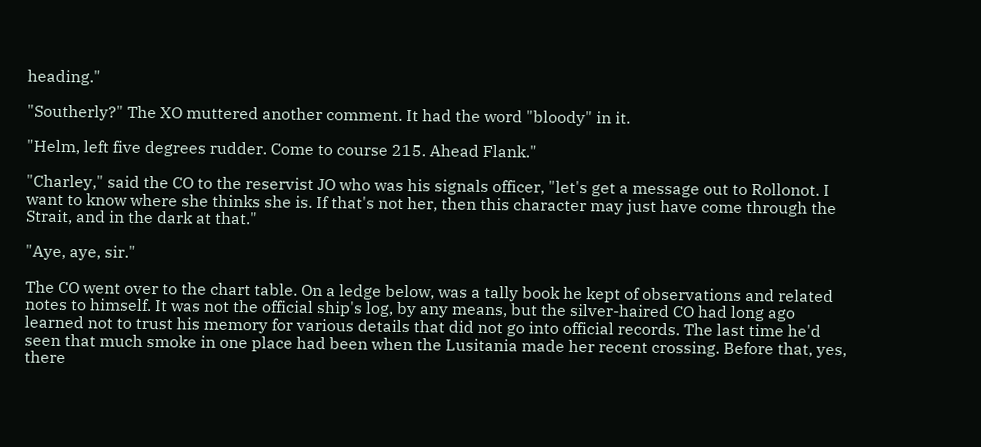heading."

"Southerly?" The XO muttered another comment. It had the word "bloody" in it.

"Helm, left five degrees rudder. Come to course 215. Ahead Flank."

"Charley," said the CO to the reservist JO who was his signals officer, "let's get a message out to Rollonot. I want to know where she thinks she is. If that's not her, then this character may just have come through the Strait, and in the dark at that."

"Aye, aye, sir."

The CO went over to the chart table. On a ledge below, was a tally book he kept of observations and related notes to himself. It was not the official ship's log, by any means, but the silver-haired CO had long ago learned not to trust his memory for various details that did not go into official records. The last time he'd seen that much smoke in one place had been when the Lusitania made her recent crossing. Before that, yes, there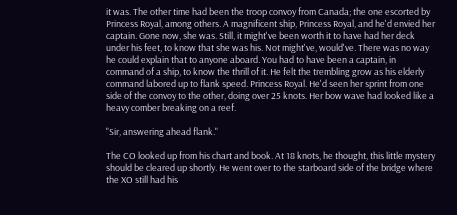it was. The other time had been the troop convoy from Canada; the one escorted by Princess Royal, among others. A magnificent ship, Princess Royal, and he'd envied her captain. Gone now, she was. Still, it might've been worth it to have had her deck under his feet, to know that she was his. Not might've, would've. There was no way he could explain that to anyone aboard. You had to have been a captain, in command of a ship, to know the thrill of it. He felt the trembling grow as his elderly command labored up to flank speed. Princess Royal. He'd seen her sprint from one side of the convoy to the other, doing over 25 knots. Her bow wave had looked like a heavy comber breaking on a reef.

"Sir, answering ahead flank."

The CO looked up from his chart and book. At 18 knots, he thought, this little mystery should be cleared up shortly. He went over to the starboard side of the bridge where the XO still had his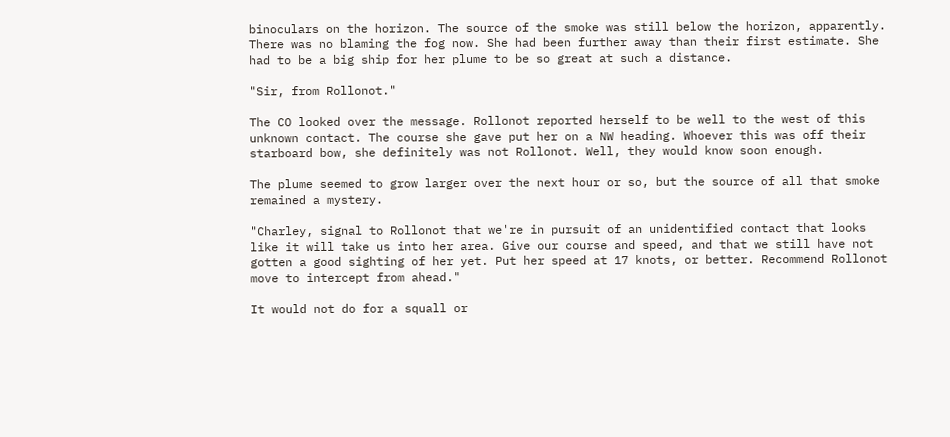binoculars on the horizon. The source of the smoke was still below the horizon, apparently. There was no blaming the fog now. She had been further away than their first estimate. She had to be a big ship for her plume to be so great at such a distance.

"Sir, from Rollonot."

The CO looked over the message. Rollonot reported herself to be well to the west of this unknown contact. The course she gave put her on a NW heading. Whoever this was off their starboard bow, she definitely was not Rollonot. Well, they would know soon enough.

The plume seemed to grow larger over the next hour or so, but the source of all that smoke remained a mystery.

"Charley, signal to Rollonot that we're in pursuit of an unidentified contact that looks like it will take us into her area. Give our course and speed, and that we still have not gotten a good sighting of her yet. Put her speed at 17 knots, or better. Recommend Rollonot move to intercept from ahead."

It would not do for a squall or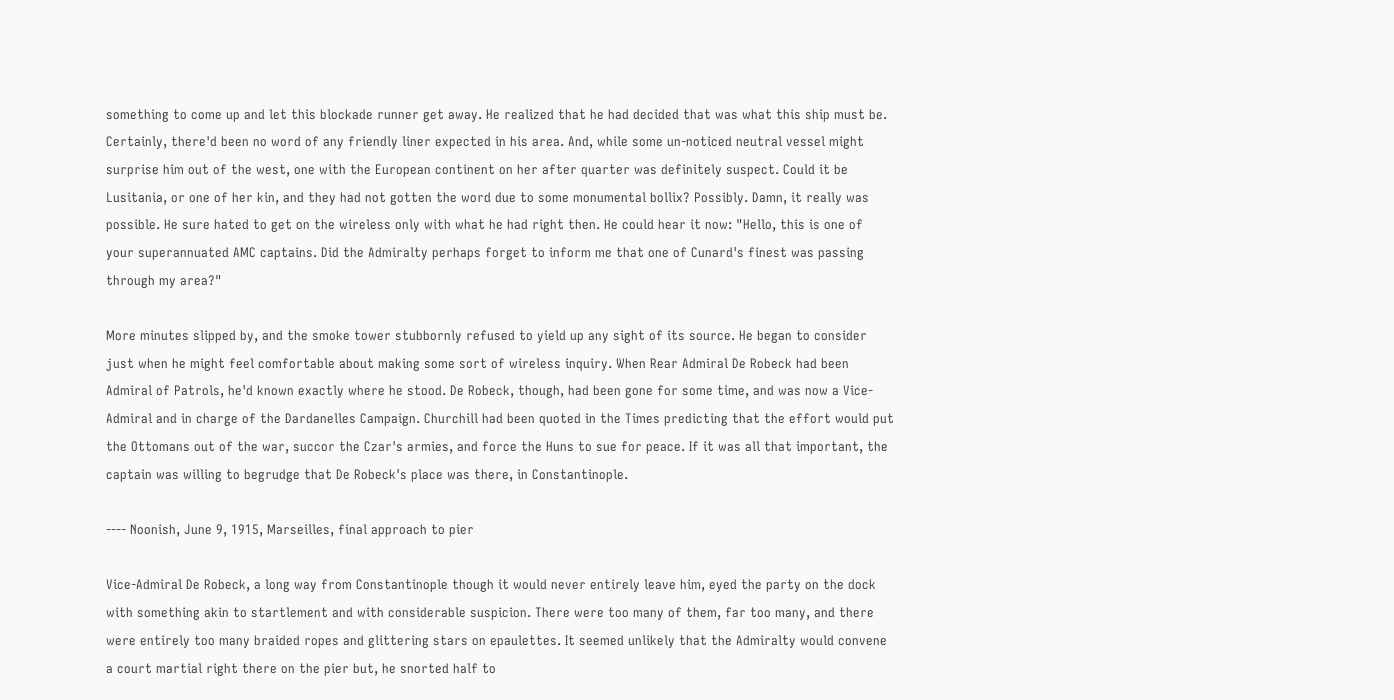something to come up and let this blockade runner get away. He realized that he had decided that was what this ship must be. Certainly, there'd been no word of any friendly liner expected in his area. And, while some un-noticed neutral vessel might surprise him out of the west, one with the European continent on her after quarter was definitely suspect. Could it be Lusitania, or one of her kin, and they had not gotten the word due to some monumental bollix? Possibly. Damn, it really was possible. He sure hated to get on the wireless only with what he had right then. He could hear it now: "Hello, this is one of your superannuated AMC captains. Did the Admiralty perhaps forget to inform me that one of Cunard's finest was passing through my area?"

More minutes slipped by, and the smoke tower stubbornly refused to yield up any sight of its source. He began to consider just when he might feel comfortable about making some sort of wireless inquiry. When Rear Admiral De Robeck had been Admiral of Patrols, he'd known exactly where he stood. De Robeck, though, had been gone for some time, and was now a Vice-Admiral and in charge of the Dardanelles Campaign. Churchill had been quoted in the Times predicting that the effort would put the Ottomans out of the war, succor the Czar's armies, and force the Huns to sue for peace. If it was all that important, the captain was willing to begrudge that De Robeck's place was there, in Constantinople.

---- Noonish, June 9, 1915, Marseilles, final approach to pier

Vice-Admiral De Robeck, a long way from Constantinople though it would never entirely leave him, eyed the party on the dock with something akin to startlement and with considerable suspicion. There were too many of them, far too many, and there were entirely too many braided ropes and glittering stars on epaulettes. It seemed unlikely that the Admiralty would convene a court martial right there on the pier but, he snorted half to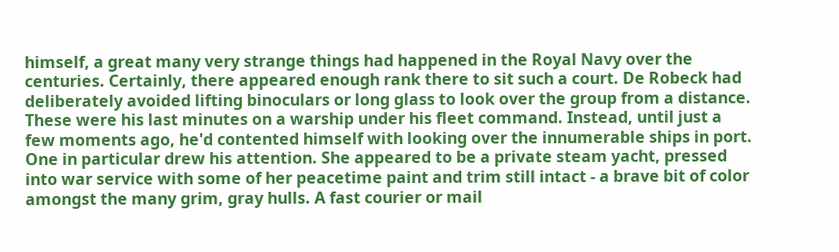himself, a great many very strange things had happened in the Royal Navy over the centuries. Certainly, there appeared enough rank there to sit such a court. De Robeck had deliberately avoided lifting binoculars or long glass to look over the group from a distance. These were his last minutes on a warship under his fleet command. Instead, until just a few moments ago, he'd contented himself with looking over the innumerable ships in port. One in particular drew his attention. She appeared to be a private steam yacht, pressed into war service with some of her peacetime paint and trim still intact - a brave bit of color amongst the many grim, gray hulls. A fast courier or mail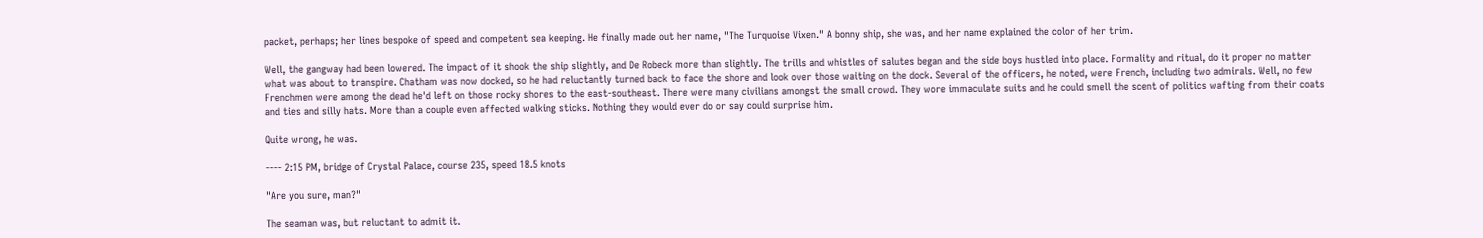packet, perhaps; her lines bespoke of speed and competent sea keeping. He finally made out her name, "The Turquoise Vixen." A bonny ship, she was, and her name explained the color of her trim.

Well, the gangway had been lowered. The impact of it shook the ship slightly, and De Robeck more than slightly. The trills and whistles of salutes began and the side boys hustled into place. Formality and ritual, do it proper no matter what was about to transpire. Chatham was now docked, so he had reluctantly turned back to face the shore and look over those waiting on the dock. Several of the officers, he noted, were French, including two admirals. Well, no few Frenchmen were among the dead he'd left on those rocky shores to the east-southeast. There were many civilians amongst the small crowd. They wore immaculate suits and he could smell the scent of politics wafting from their coats and ties and silly hats. More than a couple even affected walking sticks. Nothing they would ever do or say could surprise him.

Quite wrong, he was.

---- 2:15 PM, bridge of Crystal Palace, course 235, speed 18.5 knots

"Are you sure, man?"

The seaman was, but reluctant to admit it.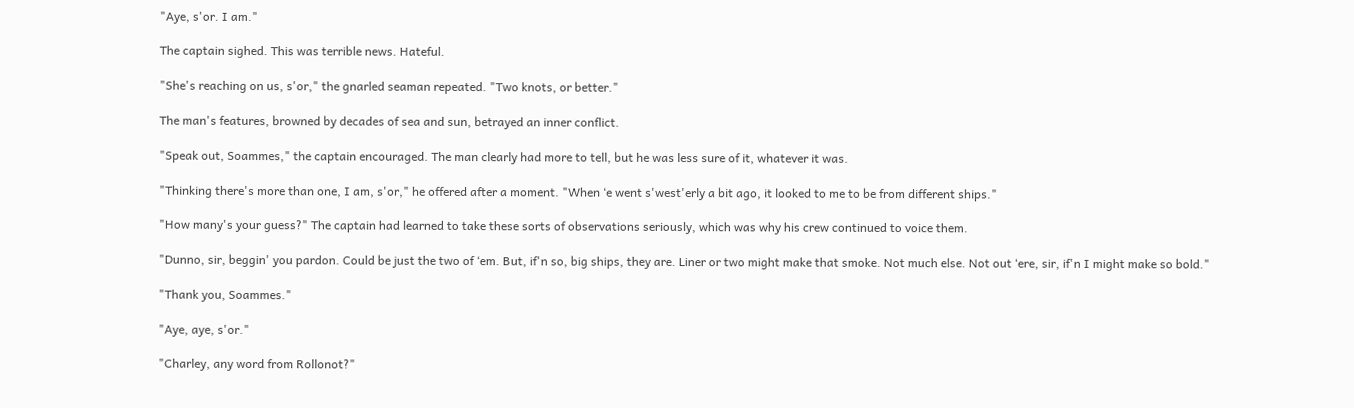"Aye, s'or. I am."

The captain sighed. This was terrible news. Hateful.

"She's reaching on us, s'or," the gnarled seaman repeated. "Two knots, or better."

The man's features, browned by decades of sea and sun, betrayed an inner conflict.

"Speak out, Soammes," the captain encouraged. The man clearly had more to tell, but he was less sure of it, whatever it was.

"Thinking there's more than one, I am, s'or," he offered after a moment. "When ‘e went s'west'erly a bit ago, it looked to me to be from different ships."

"How many's your guess?" The captain had learned to take these sorts of observations seriously, which was why his crew continued to voice them.

"Dunno, sir, beggin' you pardon. Could be just the two of ‘em. But, if'n so, big ships, they are. Liner or two might make that smoke. Not much else. Not out ‘ere, sir, if'n I might make so bold."

"Thank you, Soammes."

"Aye, aye, s'or."

"Charley, any word from Rollonot?"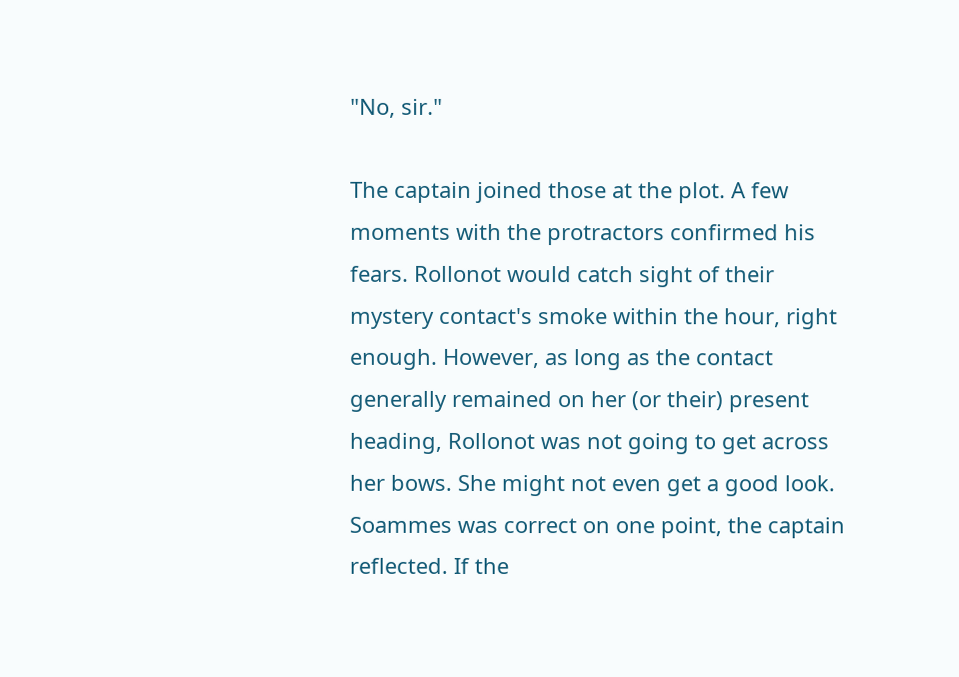"No, sir."

The captain joined those at the plot. A few moments with the protractors confirmed his fears. Rollonot would catch sight of their mystery contact's smoke within the hour, right enough. However, as long as the contact generally remained on her (or their) present heading, Rollonot was not going to get across her bows. She might not even get a good look. Soammes was correct on one point, the captain reflected. If the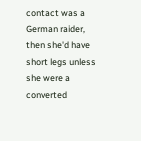contact was a German raider, then she'd have short legs unless she were a converted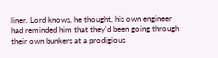liner. Lord knows, he thought, his own engineer had reminded him that they'd been going through their own bunkers at a prodigious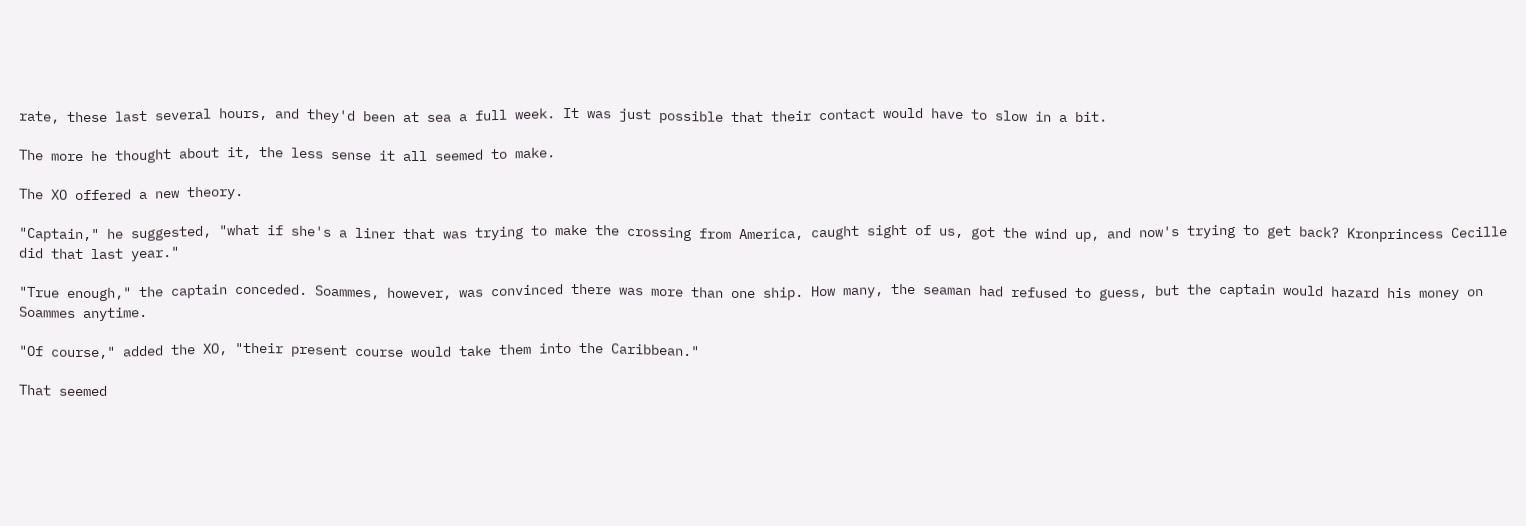rate, these last several hours, and they'd been at sea a full week. It was just possible that their contact would have to slow in a bit.

The more he thought about it, the less sense it all seemed to make.

The XO offered a new theory.

"Captain," he suggested, "what if she's a liner that was trying to make the crossing from America, caught sight of us, got the wind up, and now's trying to get back? Kronprincess Cecille did that last year."

"True enough," the captain conceded. Soammes, however, was convinced there was more than one ship. How many, the seaman had refused to guess, but the captain would hazard his money on Soammes anytime.

"Of course," added the XO, "their present course would take them into the Caribbean."

That seemed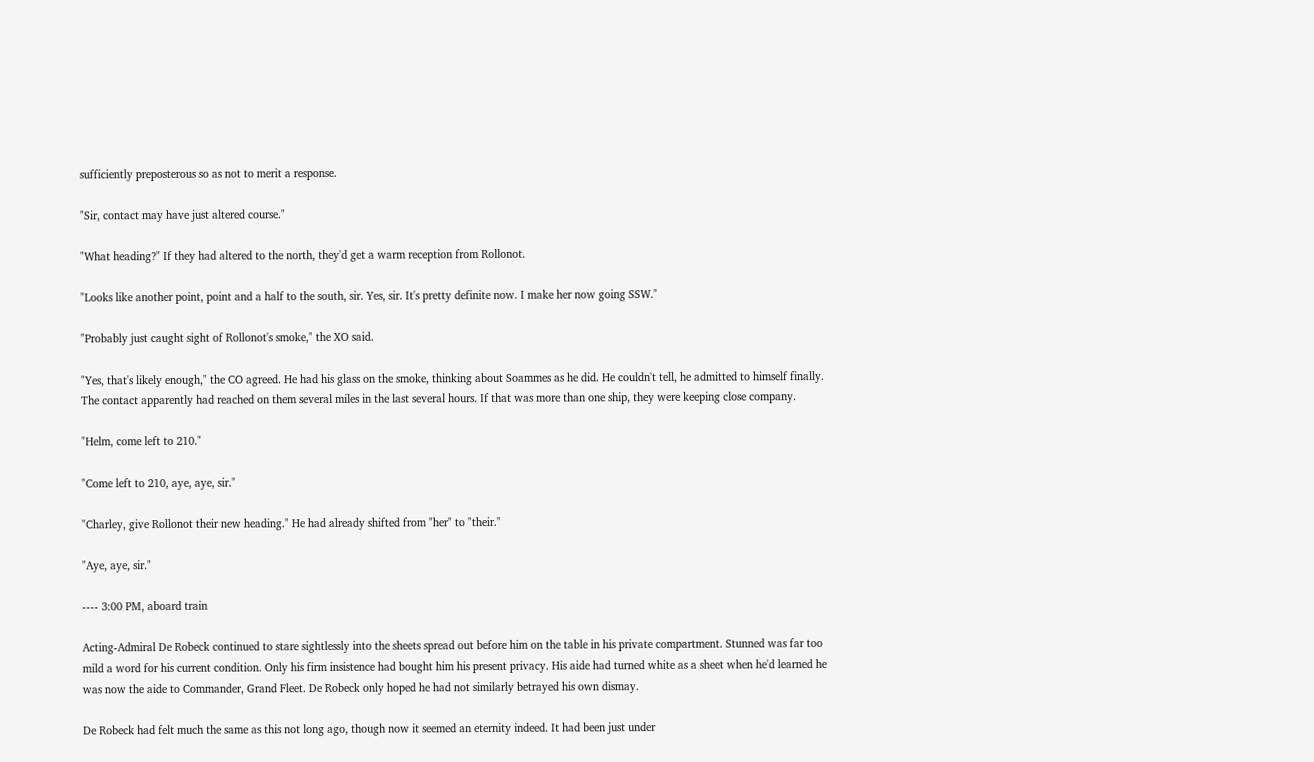sufficiently preposterous so as not to merit a response.

"Sir, contact may have just altered course."

"What heading?" If they had altered to the north, they'd get a warm reception from Rollonot.

"Looks like another point, point and a half to the south, sir. Yes, sir. It's pretty definite now. I make her now going SSW."

"Probably just caught sight of Rollonot's smoke," the XO said.

"Yes, that's likely enough," the CO agreed. He had his glass on the smoke, thinking about Soammes as he did. He couldn't tell, he admitted to himself finally. The contact apparently had reached on them several miles in the last several hours. If that was more than one ship, they were keeping close company.

"Helm, come left to 210."

"Come left to 210, aye, aye, sir."

"Charley, give Rollonot their new heading." He had already shifted from "her" to "their."

"Aye, aye, sir."

---- 3:00 PM, aboard train

Acting-Admiral De Robeck continued to stare sightlessly into the sheets spread out before him on the table in his private compartment. Stunned was far too mild a word for his current condition. Only his firm insistence had bought him his present privacy. His aide had turned white as a sheet when he'd learned he was now the aide to Commander, Grand Fleet. De Robeck only hoped he had not similarly betrayed his own dismay.

De Robeck had felt much the same as this not long ago, though now it seemed an eternity indeed. It had been just under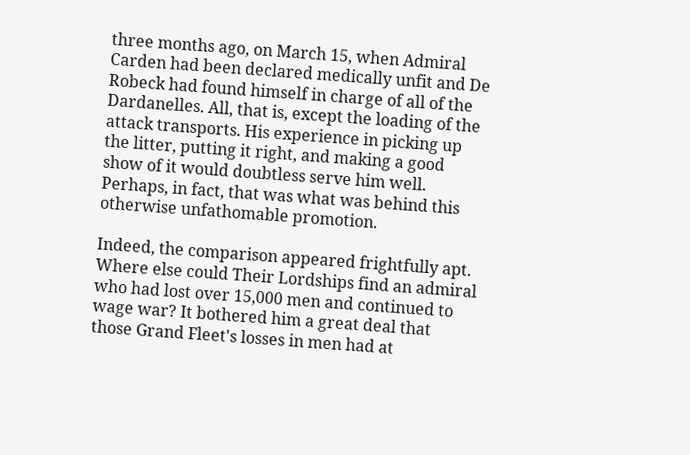three months ago, on March 15, when Admiral Carden had been declared medically unfit and De Robeck had found himself in charge of all of the Dardanelles. All, that is, except the loading of the attack transports. His experience in picking up the litter, putting it right, and making a good show of it would doubtless serve him well. Perhaps, in fact, that was what was behind this otherwise unfathomable promotion.

Indeed, the comparison appeared frightfully apt. Where else could Their Lordships find an admiral who had lost over 15,000 men and continued to wage war? It bothered him a great deal that those Grand Fleet's losses in men had at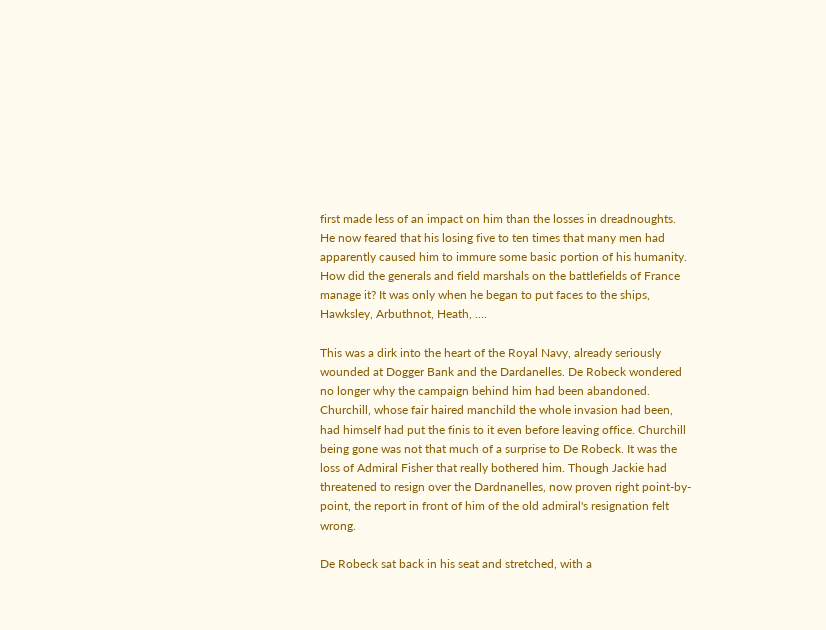first made less of an impact on him than the losses in dreadnoughts. He now feared that his losing five to ten times that many men had apparently caused him to immure some basic portion of his humanity. How did the generals and field marshals on the battlefields of France manage it? It was only when he began to put faces to the ships, Hawksley, Arbuthnot, Heath, ....

This was a dirk into the heart of the Royal Navy, already seriously wounded at Dogger Bank and the Dardanelles. De Robeck wondered no longer why the campaign behind him had been abandoned. Churchill, whose fair haired manchild the whole invasion had been, had himself had put the finis to it even before leaving office. Churchill being gone was not that much of a surprise to De Robeck. It was the loss of Admiral Fisher that really bothered him. Though Jackie had threatened to resign over the Dardnanelles, now proven right point-by-point, the report in front of him of the old admiral's resignation felt wrong.

De Robeck sat back in his seat and stretched, with a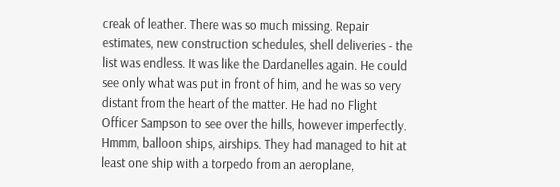creak of leather. There was so much missing. Repair estimates, new construction schedules, shell deliveries - the list was endless. It was like the Dardanelles again. He could see only what was put in front of him, and he was so very distant from the heart of the matter. He had no Flight Officer Sampson to see over the hills, however imperfectly. Hmmm, balloon ships, airships. They had managed to hit at least one ship with a torpedo from an aeroplane,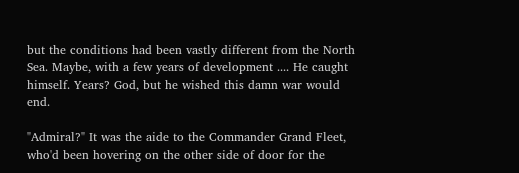but the conditions had been vastly different from the North Sea. Maybe, with a few years of development .... He caught himself. Years? God, but he wished this damn war would end.

"Admiral?" It was the aide to the Commander Grand Fleet, who'd been hovering on the other side of door for the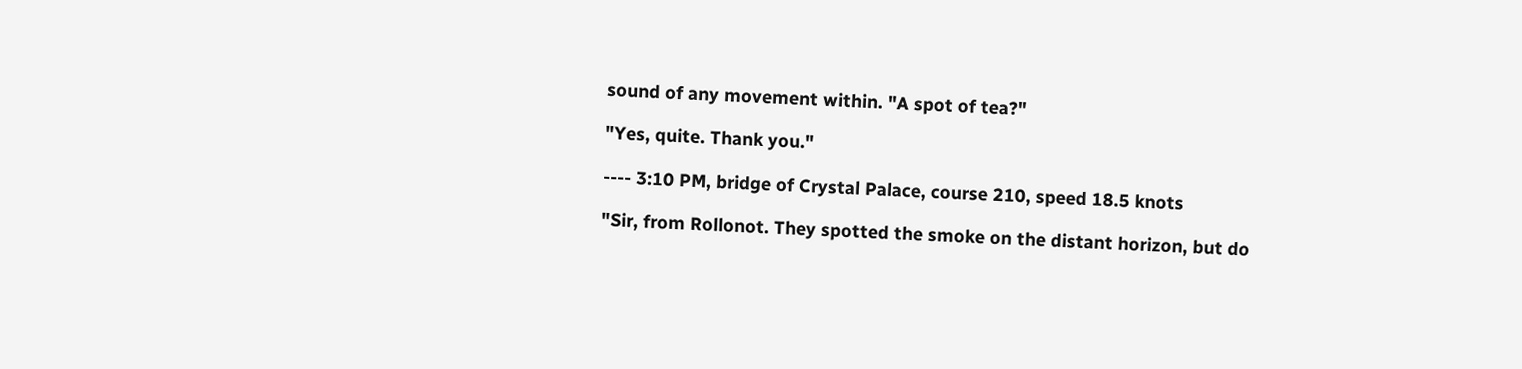sound of any movement within. "A spot of tea?"

"Yes, quite. Thank you."

---- 3:10 PM, bridge of Crystal Palace, course 210, speed 18.5 knots

"Sir, from Rollonot. They spotted the smoke on the distant horizon, but do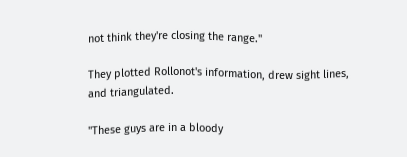not think they're closing the range."

They plotted Rollonot's information, drew sight lines, and triangulated.

"These guys are in a bloody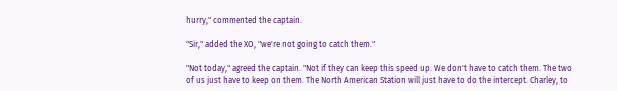hurry," commented the captain.

"Sir," added the XO, "we're not going to catch them."

"Not today," agreed the captain. "Not if they can keep this speed up. We don't have to catch them. The two of us just have to keep on them. The North American Station will just have to do the intercept. Charley, to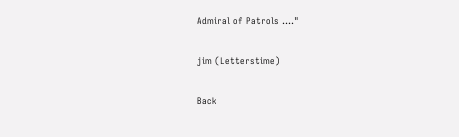Admiral of Patrols ...."

jim (Letterstime)

Back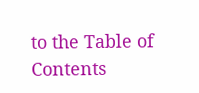to the Table of Contents